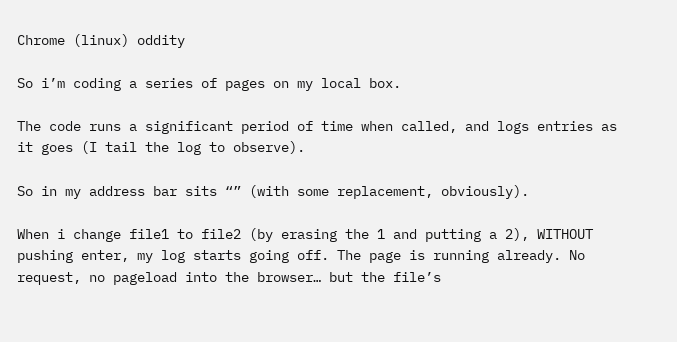Chrome (linux) oddity

So i’m coding a series of pages on my local box.

The code runs a significant period of time when called, and logs entries as it goes (I tail the log to observe).

So in my address bar sits “” (with some replacement, obviously).

When i change file1 to file2 (by erasing the 1 and putting a 2), WITHOUT pushing enter, my log starts going off. The page is running already. No request, no pageload into the browser… but the file’s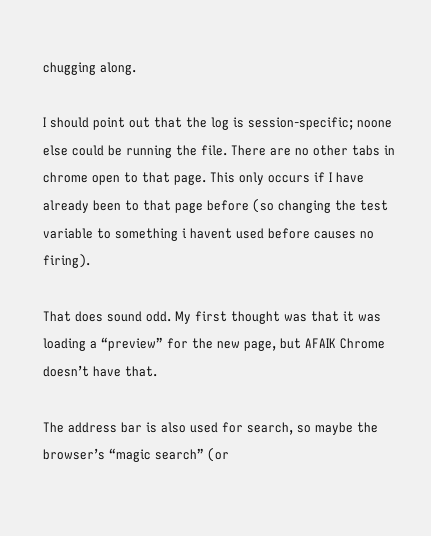chugging along.

I should point out that the log is session-specific; noone else could be running the file. There are no other tabs in chrome open to that page. This only occurs if I have already been to that page before (so changing the test variable to something i havent used before causes no firing).

That does sound odd. My first thought was that it was loading a “preview” for the new page, but AFAIK Chrome doesn’t have that.

The address bar is also used for search, so maybe the browser’s “magic search” (or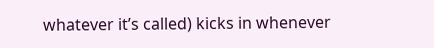whatever it’s called) kicks in whenever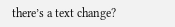there’s a text change?